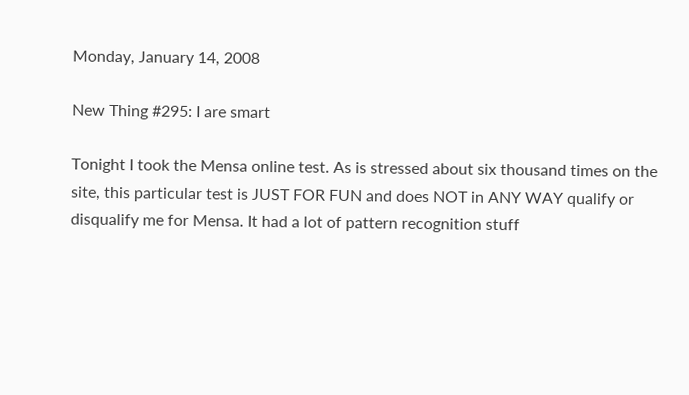Monday, January 14, 2008

New Thing #295: I are smart

Tonight I took the Mensa online test. As is stressed about six thousand times on the site, this particular test is JUST FOR FUN and does NOT in ANY WAY qualify or disqualify me for Mensa. It had a lot of pattern recognition stuff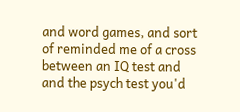and word games, and sort of reminded me of a cross between an IQ test and and the psych test you'd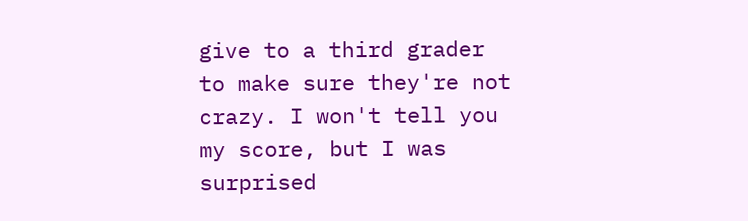give to a third grader to make sure they're not crazy. I won't tell you my score, but I was surprised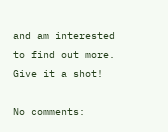and am interested to find out more. Give it a shot!

No comments: